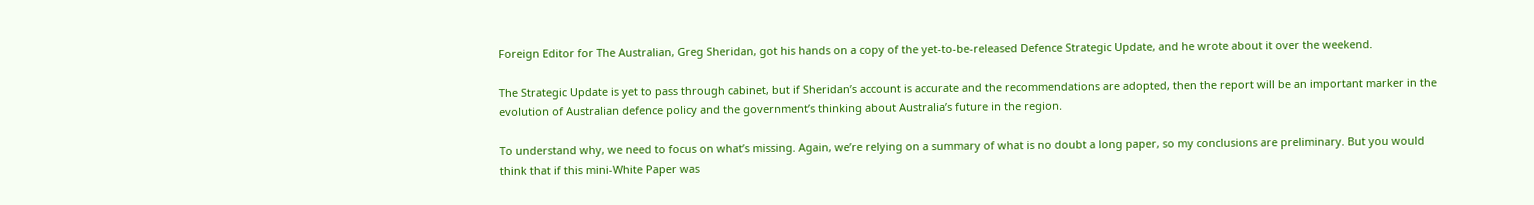Foreign Editor for The Australian, Greg Sheridan, got his hands on a copy of the yet-to-be-released Defence Strategic Update, and he wrote about it over the weekend.

The Strategic Update is yet to pass through cabinet, but if Sheridan’s account is accurate and the recommendations are adopted, then the report will be an important marker in the evolution of Australian defence policy and the government’s thinking about Australia’s future in the region.

To understand why, we need to focus on what’s missing. Again, we’re relying on a summary of what is no doubt a long paper, so my conclusions are preliminary. But you would think that if this mini-White Paper was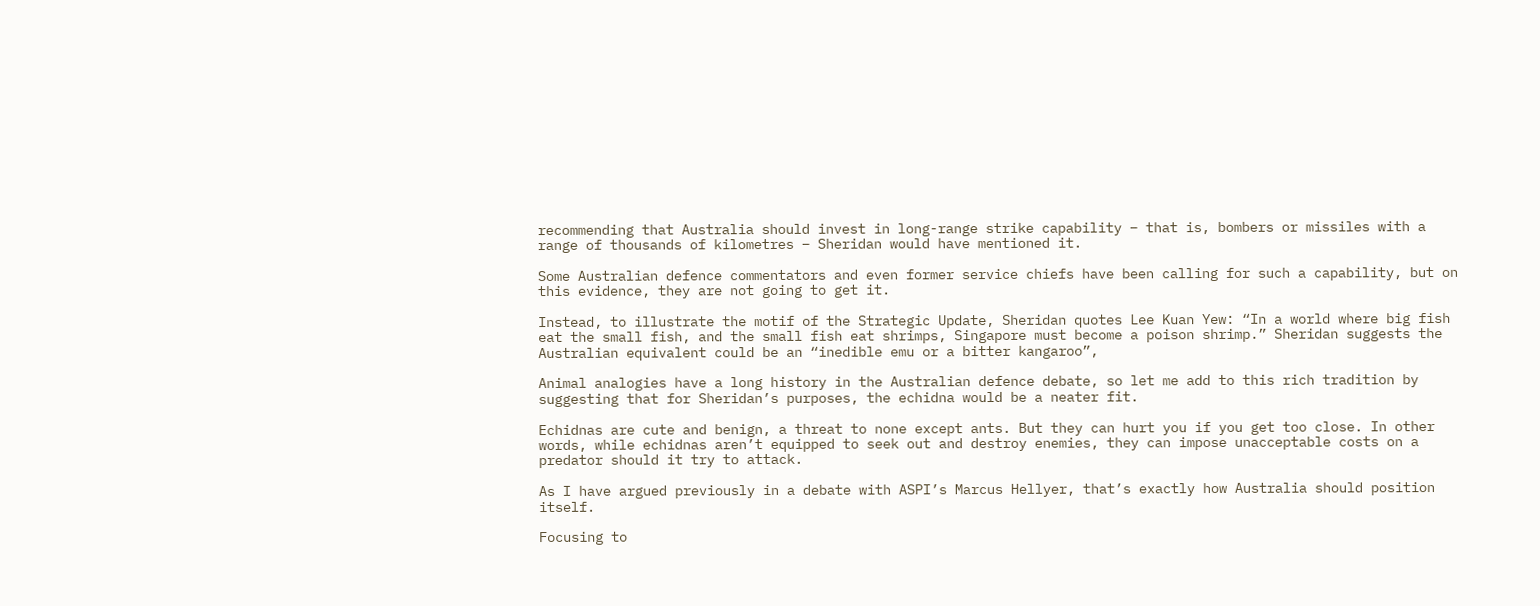recommending that Australia should invest in long-range strike capability – that is, bombers or missiles with a range of thousands of kilometres – Sheridan would have mentioned it.

Some Australian defence commentators and even former service chiefs have been calling for such a capability, but on this evidence, they are not going to get it.

Instead, to illustrate the motif of the Strategic Update, Sheridan quotes Lee Kuan Yew: “In a world where big fish eat the small fish, and the small fish eat shrimps, Singapore must become a poison shrimp.” Sheridan suggests the Australian equivalent could be an “inedible emu or a bitter kangaroo”,

Animal analogies have a long history in the Australian defence debate, so let me add to this rich tradition by suggesting that for Sheridan’s purposes, the echidna would be a neater fit.

Echidnas are cute and benign, a threat to none except ants. But they can hurt you if you get too close. In other words, while echidnas aren’t equipped to seek out and destroy enemies, they can impose unacceptable costs on a predator should it try to attack.

As I have argued previously in a debate with ASPI’s Marcus Hellyer, that’s exactly how Australia should position itself.

Focusing to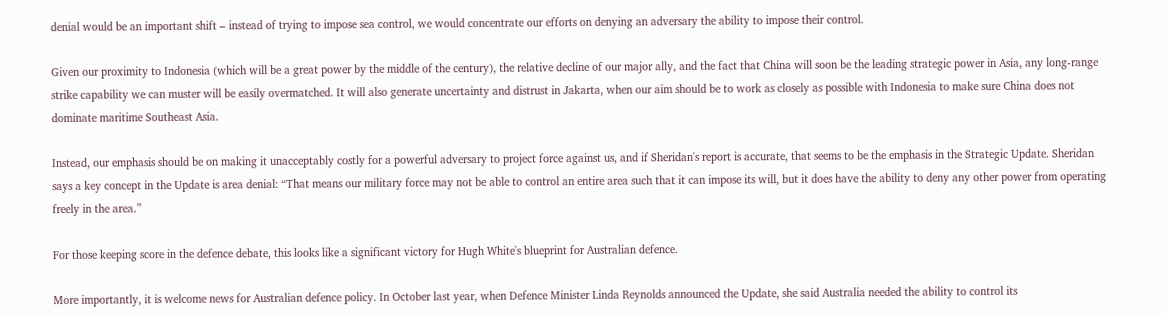denial would be an important shift – instead of trying to impose sea control, we would concentrate our efforts on denying an adversary the ability to impose their control.

Given our proximity to Indonesia (which will be a great power by the middle of the century), the relative decline of our major ally, and the fact that China will soon be the leading strategic power in Asia, any long-range strike capability we can muster will be easily overmatched. It will also generate uncertainty and distrust in Jakarta, when our aim should be to work as closely as possible with Indonesia to make sure China does not dominate maritime Southeast Asia.

Instead, our emphasis should be on making it unacceptably costly for a powerful adversary to project force against us, and if Sheridan's report is accurate, that seems to be the emphasis in the Strategic Update. Sheridan says a key concept in the Update is area denial: “That means our military force may not be able to control an entire area such that it can impose its will, but it does have the ability to deny any other power from operating freely in the area.”

For those keeping score in the defence debate, this looks like a significant victory for Hugh White's blueprint for Australian defence.

More importantly, it is welcome news for Australian defence policy. In October last year, when Defence Minister Linda Reynolds announced the Update, she said Australia needed the ability to control its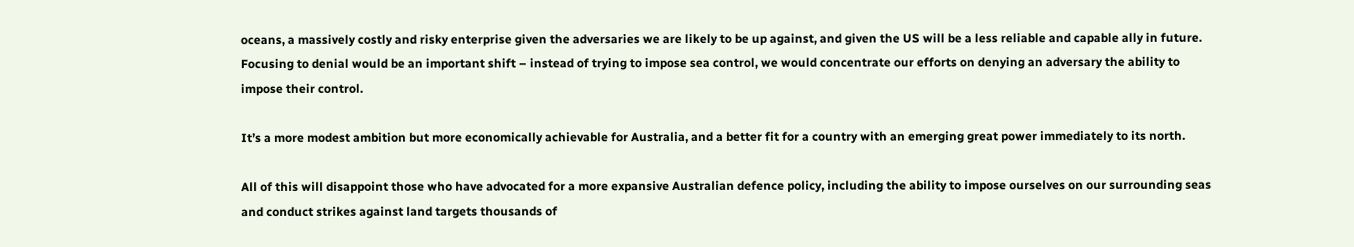oceans, a massively costly and risky enterprise given the adversaries we are likely to be up against, and given the US will be a less reliable and capable ally in future. Focusing to denial would be an important shift – instead of trying to impose sea control, we would concentrate our efforts on denying an adversary the ability to impose their control.

It’s a more modest ambition but more economically achievable for Australia, and a better fit for a country with an emerging great power immediately to its north.

All of this will disappoint those who have advocated for a more expansive Australian defence policy, including the ability to impose ourselves on our surrounding seas and conduct strikes against land targets thousands of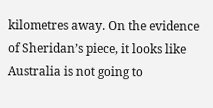kilometres away. On the evidence of Sheridan’s piece, it looks like Australia is not going to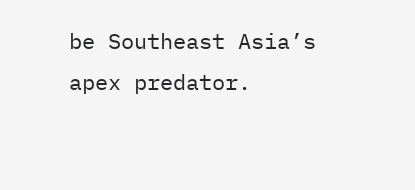be Southeast Asia’s apex predator.